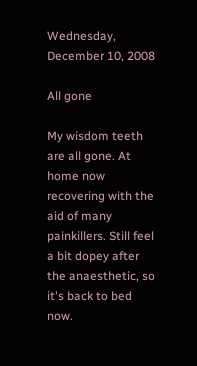Wednesday, December 10, 2008

All gone

My wisdom teeth are all gone. At home now recovering with the aid of many painkillers. Still feel a bit dopey after the anaesthetic, so it's back to bed now.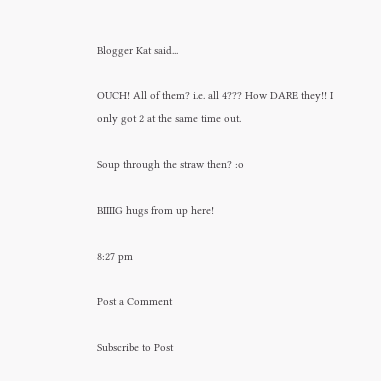Blogger Kat said...

OUCH! All of them? i.e. all 4??? How DARE they!! I only got 2 at the same time out.

Soup through the straw then? :o

BIIIIG hugs from up here!

8:27 pm

Post a Comment

Subscribe to Post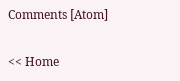Comments [Atom]

<< Home